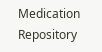Medication Repository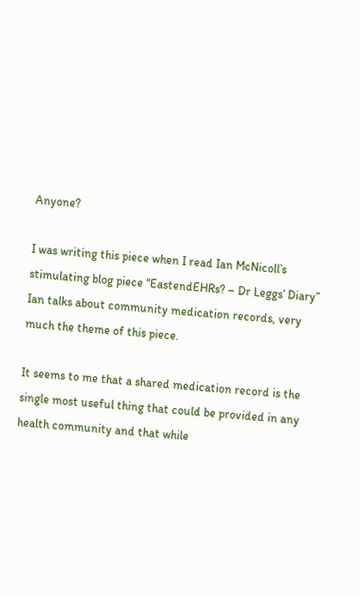Anyone?

I was writing this piece when I read Ian McNicoll’s stimulating blog piece “EastendEHRs? – Dr Leggs’ Diary”   Ian talks about community medication records, very much the theme of this piece.

It seems to me that a shared medication record is the single most useful thing that could be provided in any health community and that while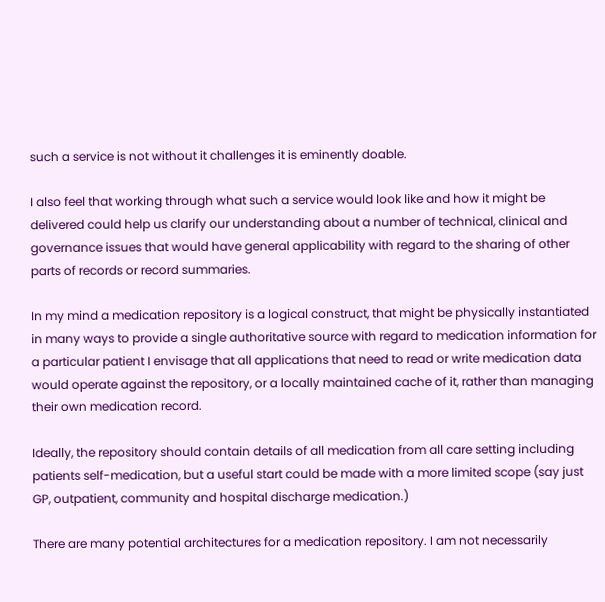such a service is not without it challenges it is eminently doable.

I also feel that working through what such a service would look like and how it might be delivered could help us clarify our understanding about a number of technical, clinical and governance issues that would have general applicability with regard to the sharing of other parts of records or record summaries.

In my mind a medication repository is a logical construct, that might be physically instantiated in many ways to provide a single authoritative source with regard to medication information for a particular patient I envisage that all applications that need to read or write medication data would operate against the repository, or a locally maintained cache of it, rather than managing their own medication record.

Ideally, the repository should contain details of all medication from all care setting including patients self-medication, but a useful start could be made with a more limited scope (say just GP, outpatient, community and hospital discharge medication.)

There are many potential architectures for a medication repository. I am not necessarily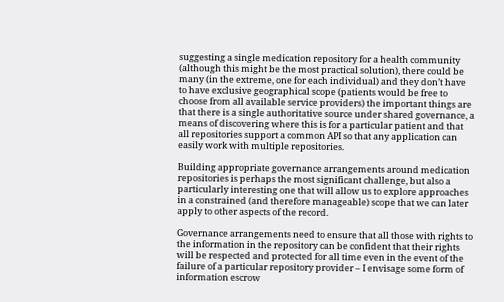suggesting a single medication repository for a health community (although this might be the most practical solution), there could be many (in the extreme, one for each individual) and they don’t have to have exclusive geographical scope (patients would be free to choose from all available service providers) the important things are that there is a single authoritative source under shared governance, a means of discovering where this is for a particular patient and that all repositories support a common API so that any application can easily work with multiple repositories.

Building appropriate governance arrangements around medication repositories is perhaps the most significant challenge, but also a particularly interesting one that will allow us to explore approaches in a constrained (and therefore manageable) scope that we can later apply to other aspects of the record.

Governance arrangements need to ensure that all those with rights to the information in the repository can be confident that their rights will be respected and protected for all time even in the event of the failure of a particular repository provider – I envisage some form of information escrow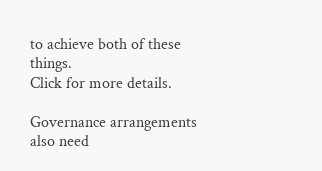to achieve both of these things.
Click for more details.

Governance arrangements also need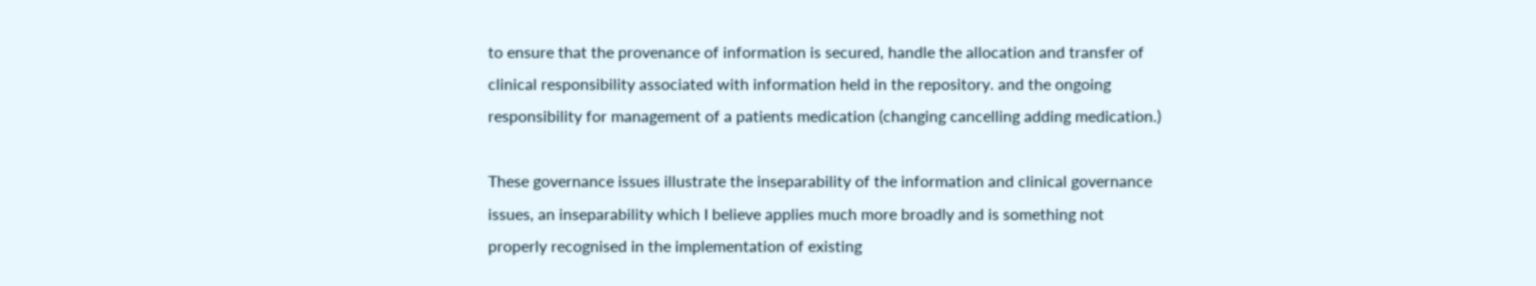to ensure that the provenance of information is secured, handle the allocation and transfer of clinical responsibility associated with information held in the repository. and the ongoing responsibility for management of a patients medication (changing cancelling adding medication.)

These governance issues illustrate the inseparability of the information and clinical governance issues, an inseparability which I believe applies much more broadly and is something not properly recognised in the implementation of existing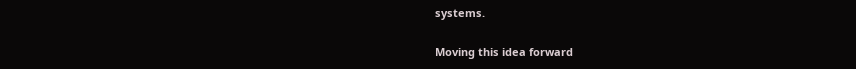systems.

Moving this idea forward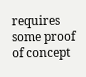requires some proof of concept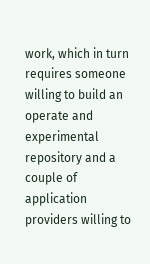work, which in turn requires someone willing to build an operate and experimental repository and a couple of application providers willing to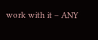work with it – ANY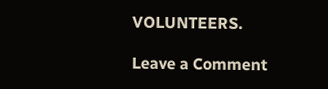VOLUNTEERS.

Leave a Comment